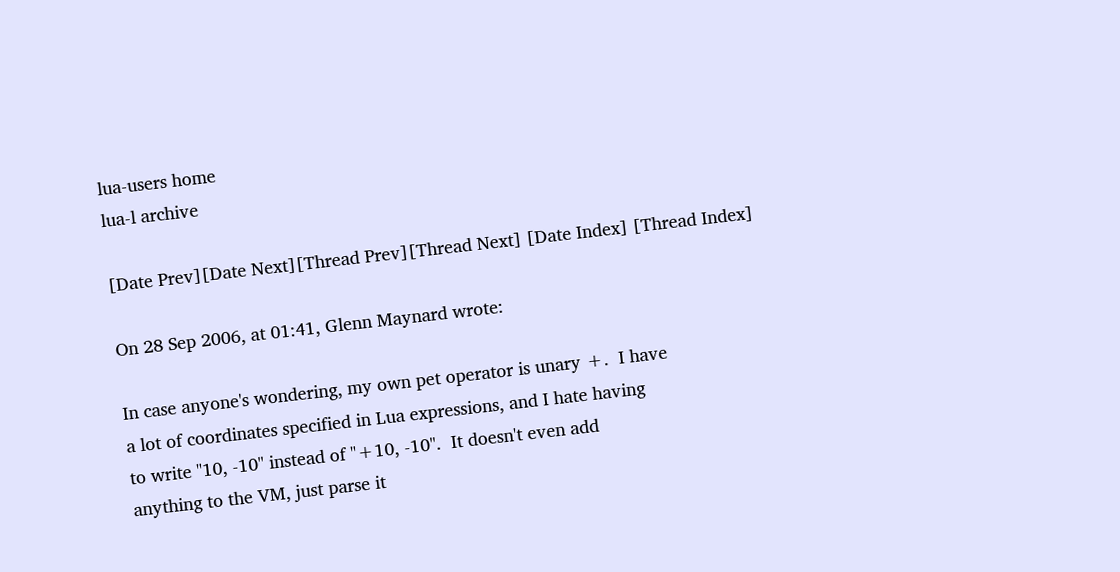lua-users home
lua-l archive

[Date Prev][Date Next][Thread Prev][Thread Next] [Date Index] [Thread Index]

On 28 Sep 2006, at 01:41, Glenn Maynard wrote:

In case anyone's wondering, my own pet operator is unary +.  I have
a lot of coordinates specified in Lua expressions, and I hate having
to write "10, -10" instead of "+10, -10".  It doesn't even add
anything to the VM, just parse it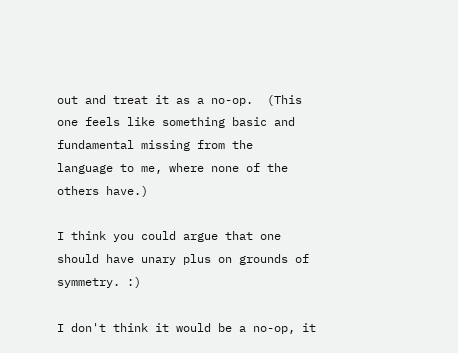out and treat it as a no-op.  (This
one feels like something basic and fundamental missing from the
language to me, where none of the others have.)

I think you could argue that one should have unary plus on grounds of symmetry. :)

I don't think it would be a no-op, it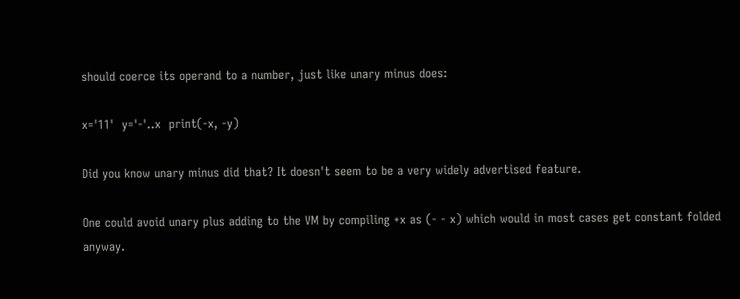should coerce its operand to a number, just like unary minus does:

x='11'  y='-'..x  print(-x, -y)

Did you know unary minus did that? It doesn't seem to be a very widely advertised feature.

One could avoid unary plus adding to the VM by compiling +x as (- - x) which would in most cases get constant folded anyway.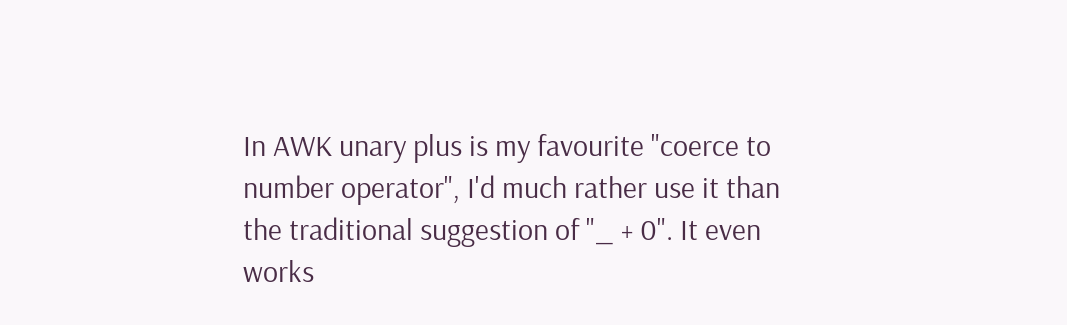In AWK unary plus is my favourite "coerce to number operator", I'd much rather use it than the traditional suggestion of "_ + 0". It even works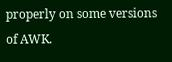properly on some versions of AWK.